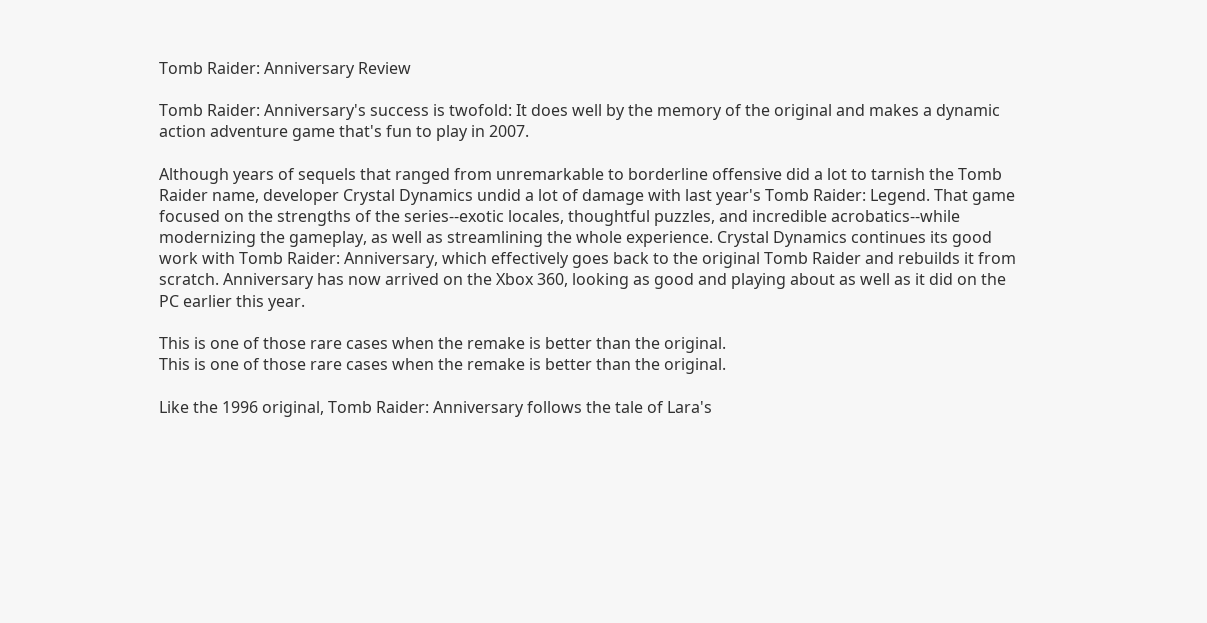Tomb Raider: Anniversary Review

Tomb Raider: Anniversary's success is twofold: It does well by the memory of the original and makes a dynamic action adventure game that's fun to play in 2007.

Although years of sequels that ranged from unremarkable to borderline offensive did a lot to tarnish the Tomb Raider name, developer Crystal Dynamics undid a lot of damage with last year's Tomb Raider: Legend. That game focused on the strengths of the series--exotic locales, thoughtful puzzles, and incredible acrobatics--while modernizing the gameplay, as well as streamlining the whole experience. Crystal Dynamics continues its good work with Tomb Raider: Anniversary, which effectively goes back to the original Tomb Raider and rebuilds it from scratch. Anniversary has now arrived on the Xbox 360, looking as good and playing about as well as it did on the PC earlier this year.

This is one of those rare cases when the remake is better than the original.
This is one of those rare cases when the remake is better than the original.

Like the 1996 original, Tomb Raider: Anniversary follows the tale of Lara's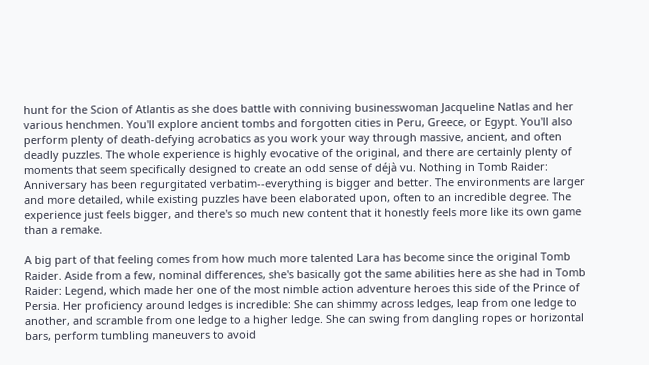hunt for the Scion of Atlantis as she does battle with conniving businesswoman Jacqueline Natlas and her various henchmen. You'll explore ancient tombs and forgotten cities in Peru, Greece, or Egypt. You'll also perform plenty of death-defying acrobatics as you work your way through massive, ancient, and often deadly puzzles. The whole experience is highly evocative of the original, and there are certainly plenty of moments that seem specifically designed to create an odd sense of déjà vu. Nothing in Tomb Raider: Anniversary has been regurgitated verbatim--everything is bigger and better. The environments are larger and more detailed, while existing puzzles have been elaborated upon, often to an incredible degree. The experience just feels bigger, and there's so much new content that it honestly feels more like its own game than a remake.

A big part of that feeling comes from how much more talented Lara has become since the original Tomb Raider. Aside from a few, nominal differences, she's basically got the same abilities here as she had in Tomb Raider: Legend, which made her one of the most nimble action adventure heroes this side of the Prince of Persia. Her proficiency around ledges is incredible: She can shimmy across ledges, leap from one ledge to another, and scramble from one ledge to a higher ledge. She can swing from dangling ropes or horizontal bars, perform tumbling maneuvers to avoid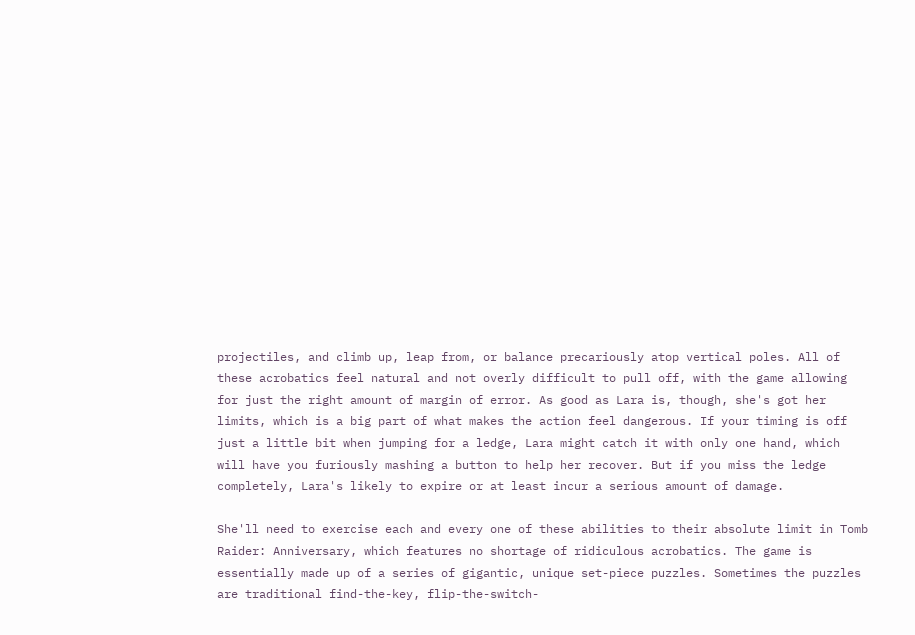projectiles, and climb up, leap from, or balance precariously atop vertical poles. All of these acrobatics feel natural and not overly difficult to pull off, with the game allowing for just the right amount of margin of error. As good as Lara is, though, she's got her limits, which is a big part of what makes the action feel dangerous. If your timing is off just a little bit when jumping for a ledge, Lara might catch it with only one hand, which will have you furiously mashing a button to help her recover. But if you miss the ledge completely, Lara's likely to expire or at least incur a serious amount of damage.

She'll need to exercise each and every one of these abilities to their absolute limit in Tomb Raider: Anniversary, which features no shortage of ridiculous acrobatics. The game is essentially made up of a series of gigantic, unique set-piece puzzles. Sometimes the puzzles are traditional find-the-key, flip-the-switch-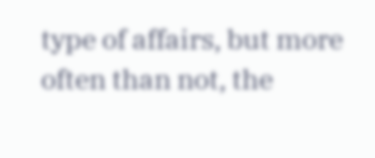type of affairs, but more often than not, the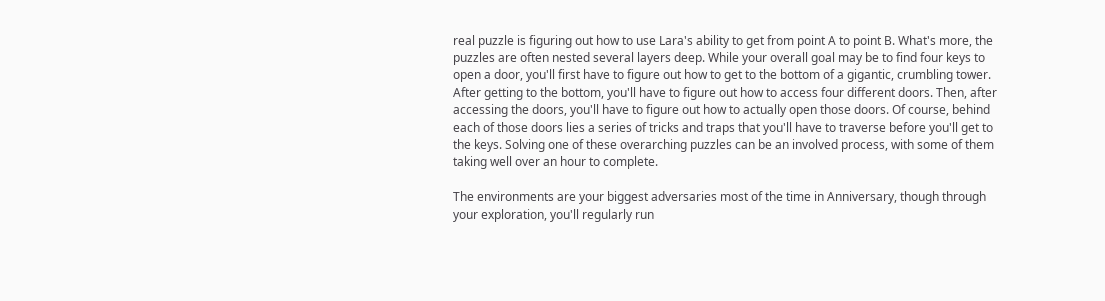real puzzle is figuring out how to use Lara's ability to get from point A to point B. What's more, the puzzles are often nested several layers deep. While your overall goal may be to find four keys to open a door, you'll first have to figure out how to get to the bottom of a gigantic, crumbling tower. After getting to the bottom, you'll have to figure out how to access four different doors. Then, after accessing the doors, you'll have to figure out how to actually open those doors. Of course, behind each of those doors lies a series of tricks and traps that you'll have to traverse before you'll get to the keys. Solving one of these overarching puzzles can be an involved process, with some of them taking well over an hour to complete.

The environments are your biggest adversaries most of the time in Anniversary, though through your exploration, you'll regularly run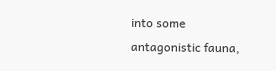into some antagonistic fauna,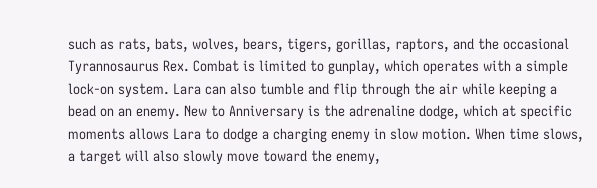such as rats, bats, wolves, bears, tigers, gorillas, raptors, and the occasional Tyrannosaurus Rex. Combat is limited to gunplay, which operates with a simple lock-on system. Lara can also tumble and flip through the air while keeping a bead on an enemy. New to Anniversary is the adrenaline dodge, which at specific moments allows Lara to dodge a charging enemy in slow motion. When time slows, a target will also slowly move toward the enemy,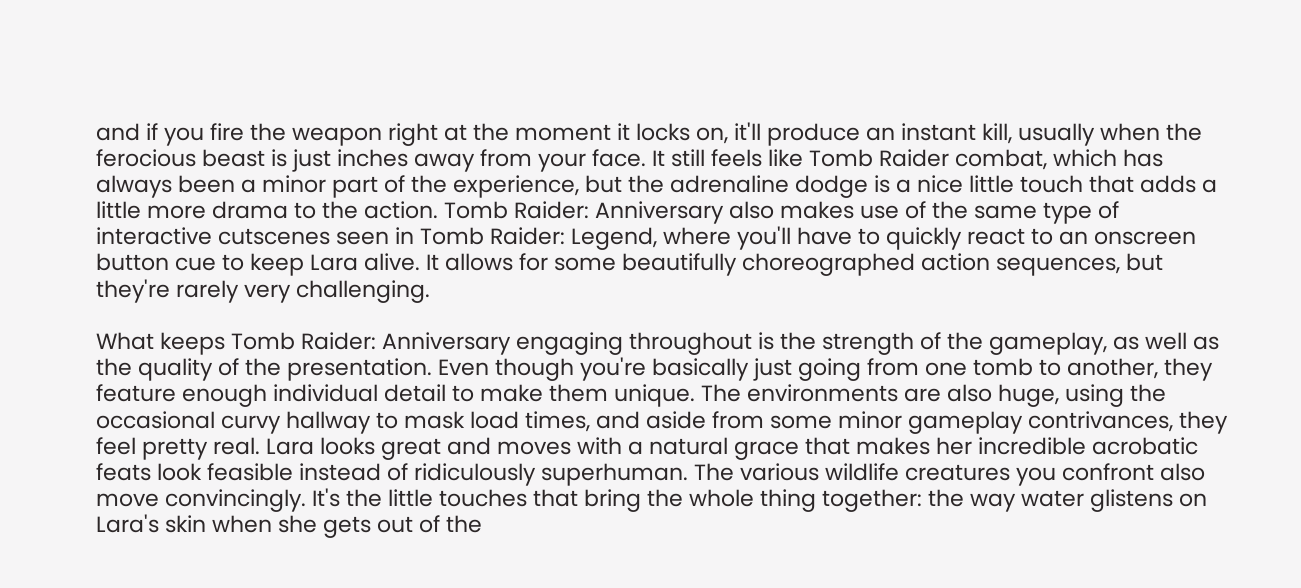and if you fire the weapon right at the moment it locks on, it'll produce an instant kill, usually when the ferocious beast is just inches away from your face. It still feels like Tomb Raider combat, which has always been a minor part of the experience, but the adrenaline dodge is a nice little touch that adds a little more drama to the action. Tomb Raider: Anniversary also makes use of the same type of interactive cutscenes seen in Tomb Raider: Legend, where you'll have to quickly react to an onscreen button cue to keep Lara alive. It allows for some beautifully choreographed action sequences, but they're rarely very challenging.

What keeps Tomb Raider: Anniversary engaging throughout is the strength of the gameplay, as well as the quality of the presentation. Even though you're basically just going from one tomb to another, they feature enough individual detail to make them unique. The environments are also huge, using the occasional curvy hallway to mask load times, and aside from some minor gameplay contrivances, they feel pretty real. Lara looks great and moves with a natural grace that makes her incredible acrobatic feats look feasible instead of ridiculously superhuman. The various wildlife creatures you confront also move convincingly. It's the little touches that bring the whole thing together: the way water glistens on Lara's skin when she gets out of the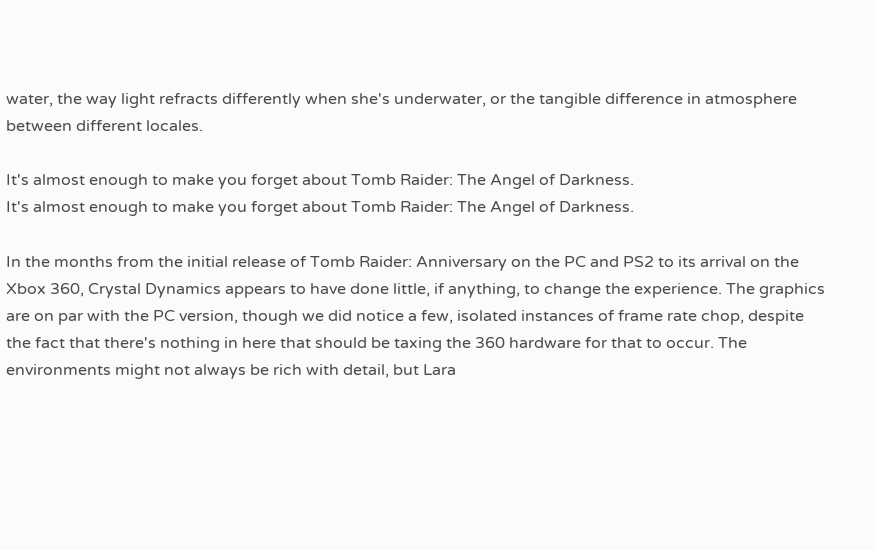water, the way light refracts differently when she's underwater, or the tangible difference in atmosphere between different locales.

It's almost enough to make you forget about Tomb Raider: The Angel of Darkness.
It's almost enough to make you forget about Tomb Raider: The Angel of Darkness.

In the months from the initial release of Tomb Raider: Anniversary on the PC and PS2 to its arrival on the Xbox 360, Crystal Dynamics appears to have done little, if anything, to change the experience. The graphics are on par with the PC version, though we did notice a few, isolated instances of frame rate chop, despite the fact that there's nothing in here that should be taxing the 360 hardware for that to occur. The environments might not always be rich with detail, but Lara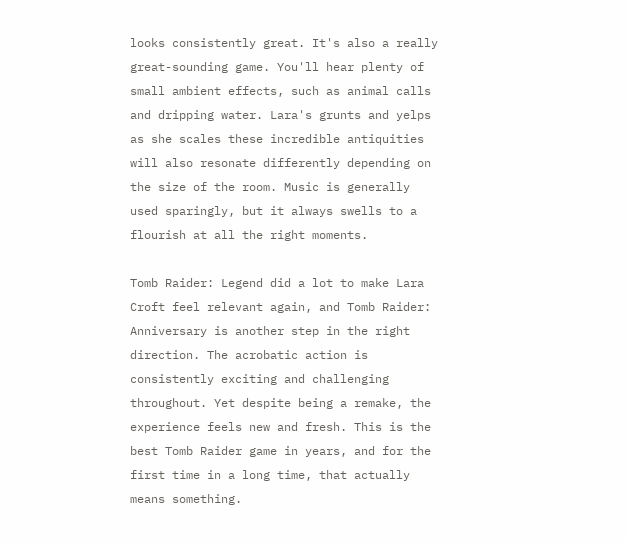looks consistently great. It's also a really great-sounding game. You'll hear plenty of small ambient effects, such as animal calls and dripping water. Lara's grunts and yelps as she scales these incredible antiquities will also resonate differently depending on the size of the room. Music is generally used sparingly, but it always swells to a flourish at all the right moments.

Tomb Raider: Legend did a lot to make Lara Croft feel relevant again, and Tomb Raider: Anniversary is another step in the right direction. The acrobatic action is consistently exciting and challenging throughout. Yet despite being a remake, the experience feels new and fresh. This is the best Tomb Raider game in years, and for the first time in a long time, that actually means something.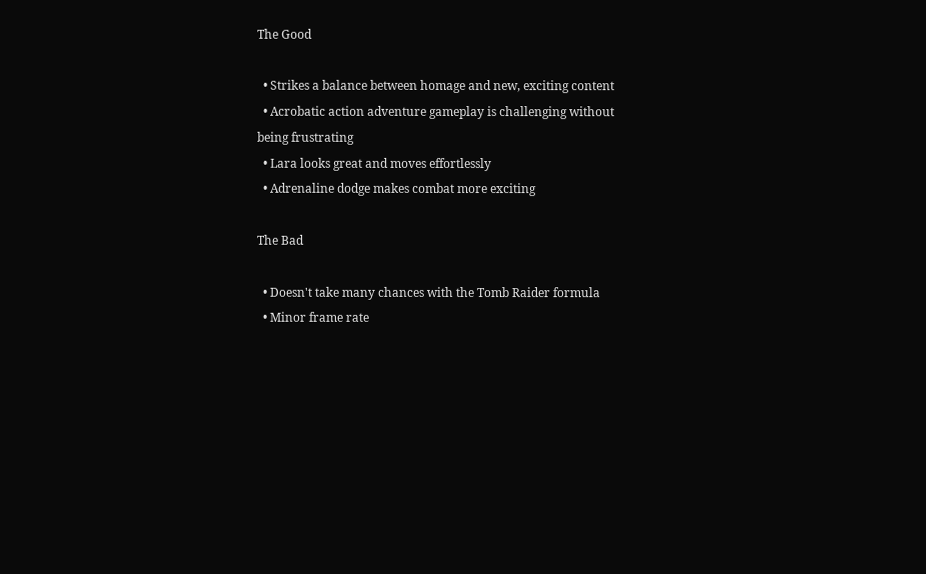The Good

  • Strikes a balance between homage and new, exciting content
  • Acrobatic action adventure gameplay is challenging without being frustrating
  • Lara looks great and moves effortlessly
  • Adrenaline dodge makes combat more exciting

The Bad

  • Doesn't take many chances with the Tomb Raider formula
  • Minor frame rate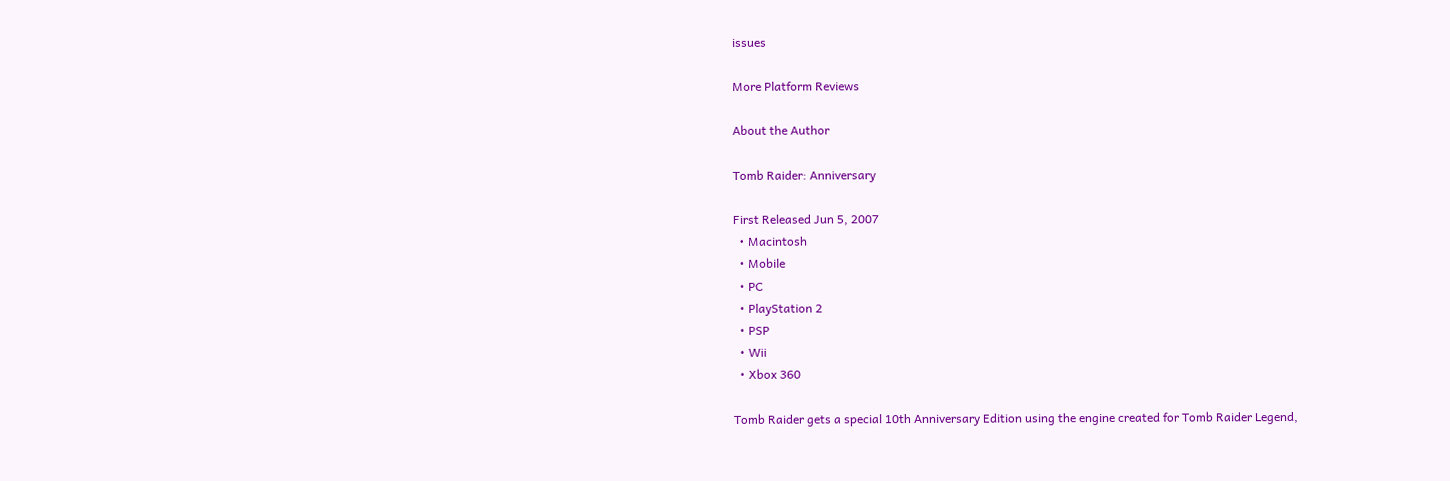issues

More Platform Reviews

About the Author

Tomb Raider: Anniversary

First Released Jun 5, 2007
  • Macintosh
  • Mobile
  • PC
  • PlayStation 2
  • PSP
  • Wii
  • Xbox 360

Tomb Raider gets a special 10th Anniversary Edition using the engine created for Tomb Raider Legend,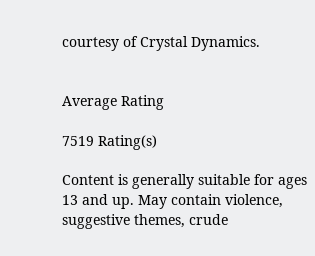courtesy of Crystal Dynamics.


Average Rating

7519 Rating(s)

Content is generally suitable for ages 13 and up. May contain violence, suggestive themes, crude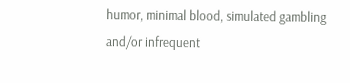humor, minimal blood, simulated gambling and/or infrequent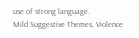use of strong language.
Mild Suggestive Themes, Violence